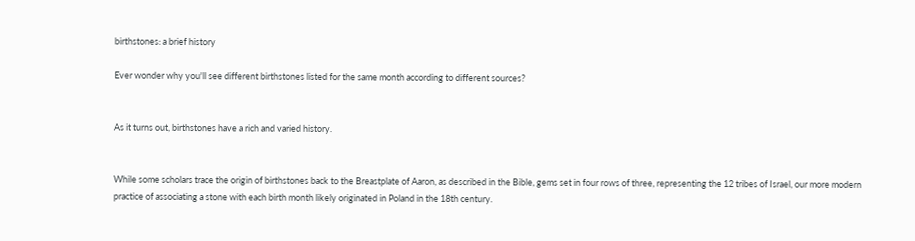birthstones: a brief history

Ever wonder why you'll see different birthstones listed for the same month according to different sources?


As it turns out, birthstones have a rich and varied history.


While some scholars trace the origin of birthstones back to the Breastplate of Aaron, as described in the Bible, gems set in four rows of three, representing the 12 tribes of Israel, our more modern practice of associating a stone with each birth month likely originated in Poland in the 18th century.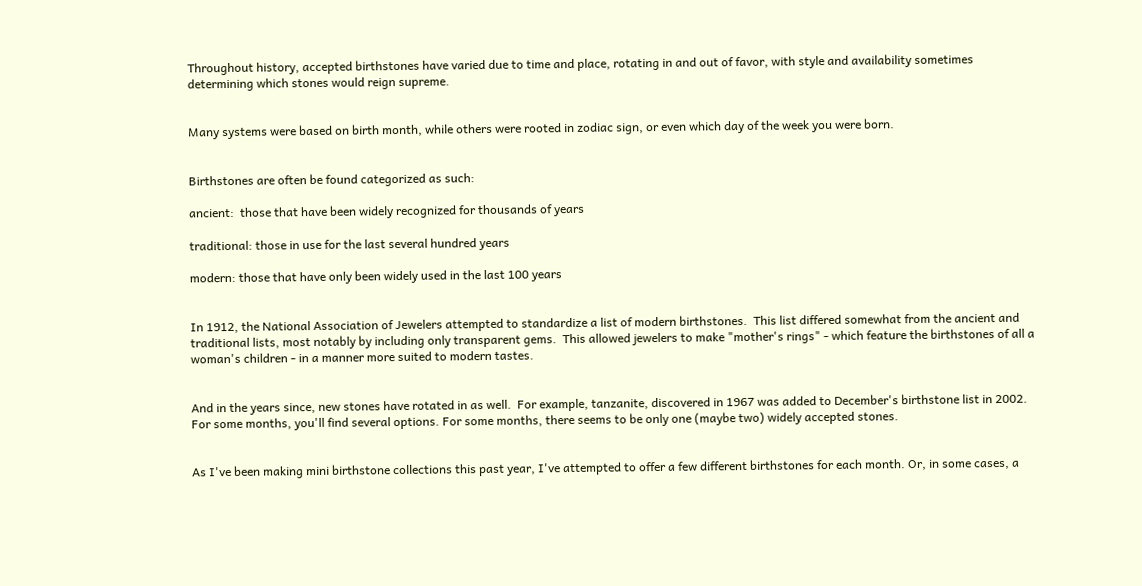Throughout history, accepted birthstones have varied due to time and place, rotating in and out of favor, with style and availability sometimes determining which stones would reign supreme.


Many systems were based on birth month, while others were rooted in zodiac sign, or even which day of the week you were born.


Birthstones are often be found categorized as such:

ancient:  those that have been widely recognized for thousands of years

traditional: those in use for the last several hundred years

modern: those that have only been widely used in the last 100 years


In 1912, the National Association of Jewelers attempted to standardize a list of modern birthstones.  This list differed somewhat from the ancient and traditional lists, most notably by including only transparent gems.  This allowed jewelers to make "mother's rings" - which feature the birthstones of all a woman's children - in a manner more suited to modern tastes.


And in the years since, new stones have rotated in as well.  For example, tanzanite, discovered in 1967 was added to December's birthstone list in 2002. For some months, you'll find several options. For some months, there seems to be only one (maybe two) widely accepted stones.


As I've been making mini birthstone collections this past year, I've attempted to offer a few different birthstones for each month. Or, in some cases, a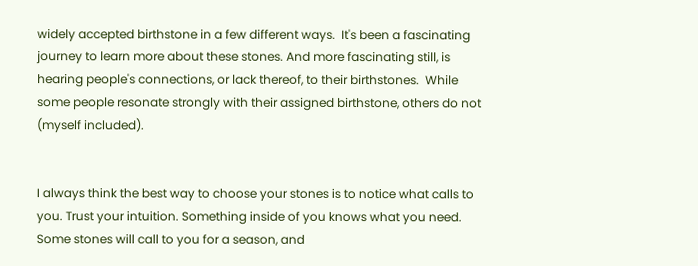widely accepted birthstone in a few different ways.  It's been a fascinating journey to learn more about these stones. And more fascinating still, is hearing people's connections, or lack thereof, to their birthstones.  While some people resonate strongly with their assigned birthstone, others do not (myself included).


I always think the best way to choose your stones is to notice what calls to you. Trust your intuition. Something inside of you knows what you need. Some stones will call to you for a season, and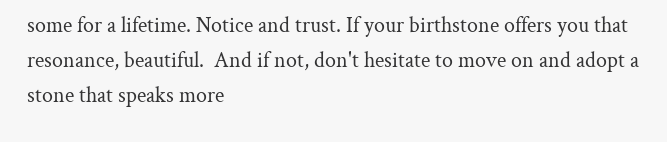some for a lifetime. Notice and trust. If your birthstone offers you that resonance, beautiful.  And if not, don't hesitate to move on and adopt a stone that speaks more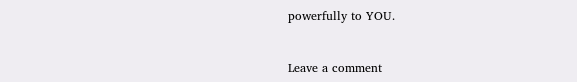powerfully to YOU.


Leave a comment